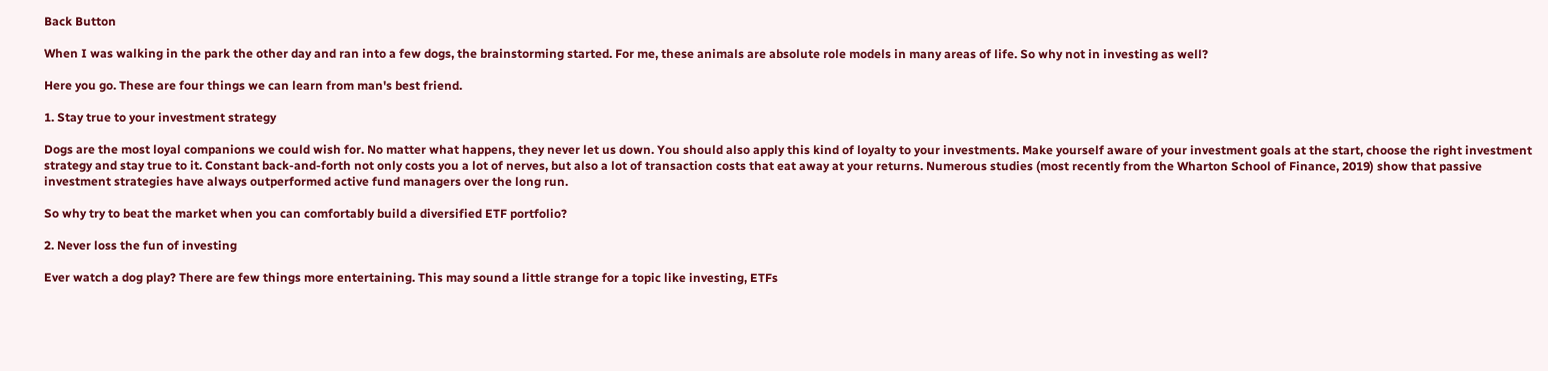Back Button

When I was walking in the park the other day and ran into a few dogs, the brainstorming started. For me, these animals are absolute role models in many areas of life. So why not in investing as well?

Here you go. These are four things we can learn from man's best friend.

1. Stay true to your investment strategy

Dogs are the most loyal companions we could wish for. No matter what happens, they never let us down. You should also apply this kind of loyalty to your investments. Make yourself aware of your investment goals at the start, choose the right investment strategy and stay true to it. Constant back-and-forth not only costs you a lot of nerves, but also a lot of transaction costs that eat away at your returns. Numerous studies (most recently from the Wharton School of Finance, 2019) show that passive investment strategies have always outperformed active fund managers over the long run.

So why try to beat the market when you can comfortably build a diversified ETF portfolio?

2. Never loss the fun of investing

Ever watch a dog play? There are few things more entertaining. This may sound a little strange for a topic like investing, ETFs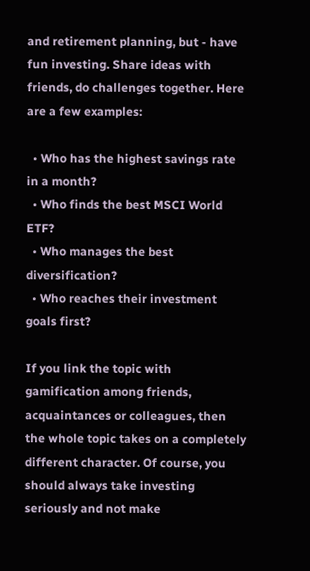and retirement planning, but - have fun investing. Share ideas with friends, do challenges together. Here are a few examples:

  • Who has the highest savings rate in a month?
  • Who finds the best MSCI World ETF?
  • Who manages the best diversification?
  • Who reaches their investment goals first?

If you link the topic with gamification among friends, acquaintances or colleagues, then the whole topic takes on a completely different character. Of course, you should always take investing seriously and not make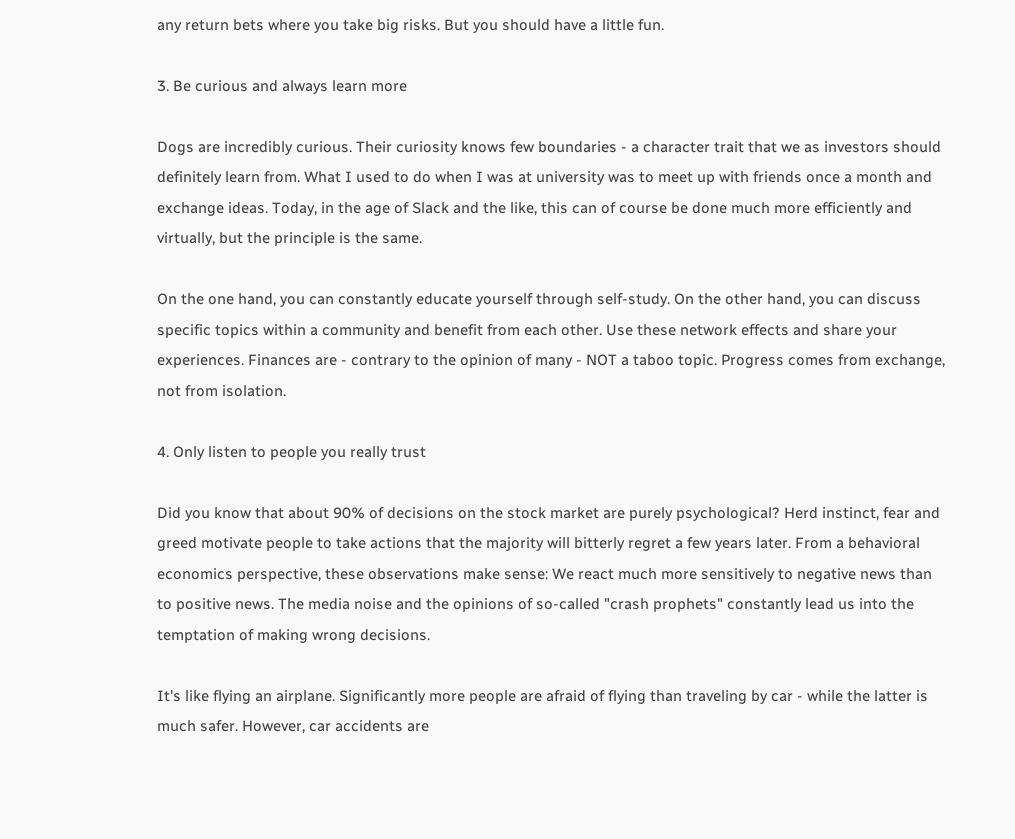any return bets where you take big risks. But you should have a little fun.

3. Be curious and always learn more

Dogs are incredibly curious. Their curiosity knows few boundaries - a character trait that we as investors should definitely learn from. What I used to do when I was at university was to meet up with friends once a month and exchange ideas. Today, in the age of Slack and the like, this can of course be done much more efficiently and virtually, but the principle is the same.

On the one hand, you can constantly educate yourself through self-study. On the other hand, you can discuss specific topics within a community and benefit from each other. Use these network effects and share your experiences. Finances are - contrary to the opinion of many - NOT a taboo topic. Progress comes from exchange, not from isolation.

4. Only listen to people you really trust

Did you know that about 90% of decisions on the stock market are purely psychological? Herd instinct, fear and greed motivate people to take actions that the majority will bitterly regret a few years later. From a behavioral economics perspective, these observations make sense: We react much more sensitively to negative news than to positive news. The media noise and the opinions of so-called "crash prophets" constantly lead us into the temptation of making wrong decisions.

It's like flying an airplane. Significantly more people are afraid of flying than traveling by car - while the latter is much safer. However, car accidents are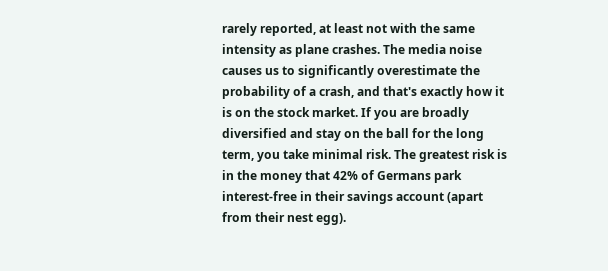rarely reported, at least not with the same intensity as plane crashes. The media noise causes us to significantly overestimate the probability of a crash, and that's exactly how it is on the stock market. If you are broadly diversified and stay on the ball for the long term, you take minimal risk. The greatest risk is in the money that 42% of Germans park interest-free in their savings account (apart from their nest egg).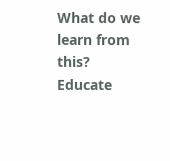What do we learn from this? Educate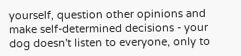yourself, question other opinions and make self-determined decisions - your dog doesn't listen to everyone, only to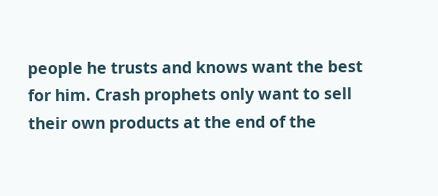people he trusts and knows want the best for him. Crash prophets only want to sell their own products at the end of the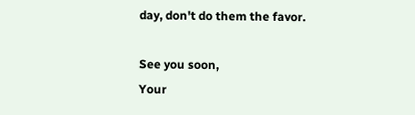day, don't do them the favor.

See you soon,
Your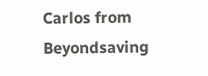Carlos from Beyondsaving